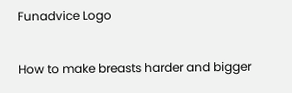Funadvice Logo

How to make breasts harder and bigger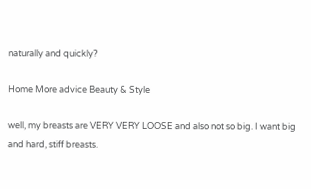naturally and quickly?

Home More advice Beauty & Style

well, my breasts are VERY VERY LOOSE and also not so big. I want big and hard, stiff breasts.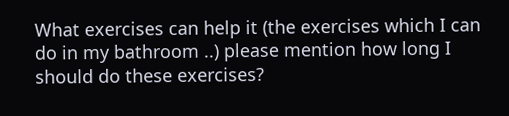What exercises can help it (the exercises which I can do in my bathroom ..) please mention how long I should do these exercises?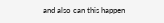and also can this happen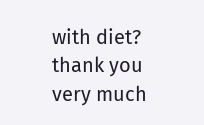with diet? thank you very much